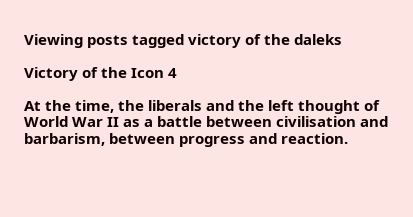Viewing posts tagged victory of the daleks

Victory of the Icon 4

At the time, the liberals and the left thought of World War II as a battle between civilisation and barbarism, between progress and reaction.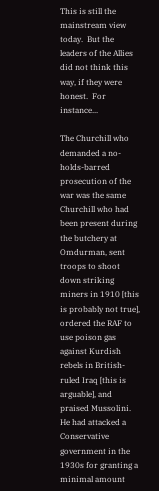This is still the mainstream view today.  But the leaders of the Allies did not think this way, if they were honest.  For instance...

The Churchill who demanded a no-holds-barred prosecution of the war was the same Churchill who had been present during the butchery at Omdurman, sent troops to shoot down striking miners in 1910 [this is probably not true], ordered the RAF to use poison gas against Kurdish rebels in British-ruled Iraq [this is arguable], and praised Mussolini. He had attacked a Conservative government in the 1930s for granting a minimal amount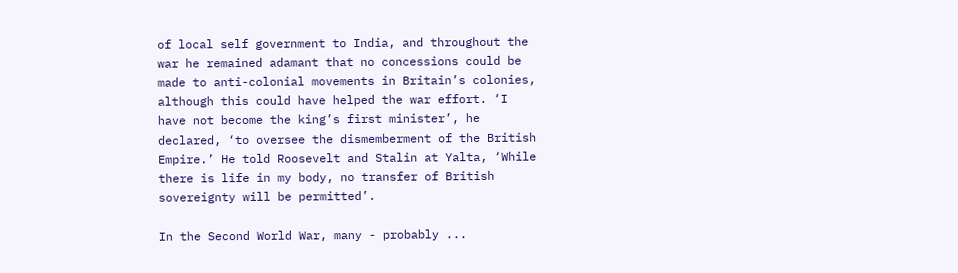of local self government to India, and throughout the war he remained adamant that no concessions could be made to anti-colonial movements in Britain’s colonies, although this could have helped the war effort. ‘I have not become the king’s first minister’, he declared, ‘to oversee the dismemberment of the British Empire.’ He told Roosevelt and Stalin at Yalta, ‘While there is life in my body, no transfer of British sovereignty will be permitted’.

In the Second World War, many - probably ...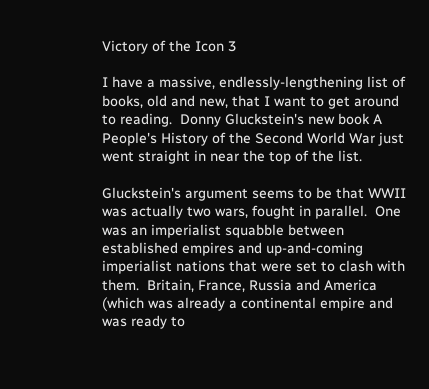Victory of the Icon 3

I have a massive, endlessly-lengthening list of books, old and new, that I want to get around to reading.  Donny Gluckstein's new book A People's History of the Second World War just went straight in near the top of the list.

Gluckstein's argument seems to be that WWII was actually two wars, fought in parallel.  One was an imperialist squabble between established empires and up-and-coming imperialist nations that were set to clash with them.  Britain, France, Russia and America (which was already a continental empire and was ready to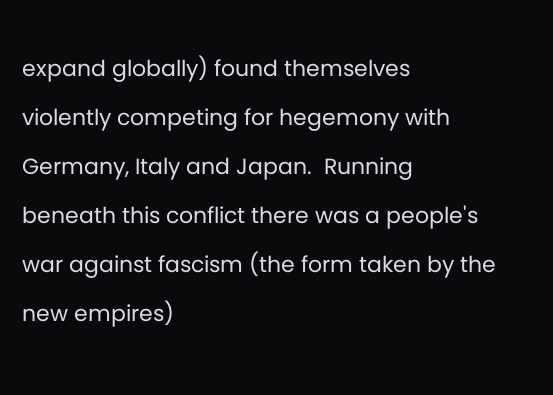expand globally) found themselves violently competing for hegemony with Germany, Italy and Japan.  Running beneath this conflict there was a people's war against fascism (the form taken by the new empires)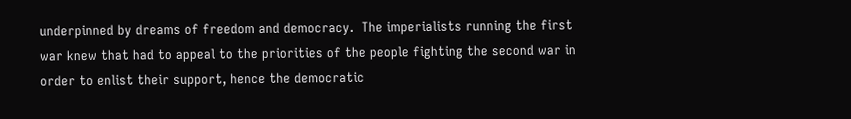underpinned by dreams of freedom and democracy.  The imperialists running the first war knew that had to appeal to the priorities of the people fighting the second war in order to enlist their support, hence the democratic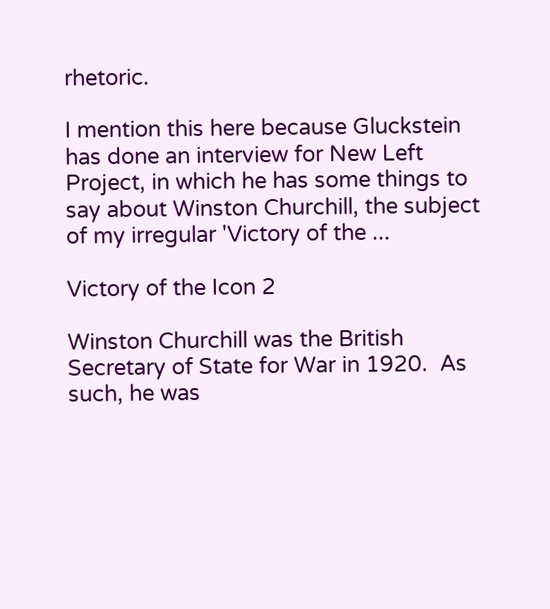rhetoric.

I mention this here because Gluckstein has done an interview for New Left Project, in which he has some things to say about Winston Churchill, the subject of my irregular 'Victory of the ...

Victory of the Icon 2

Winston Churchill was the British Secretary of State for War in 1920.  As such, he was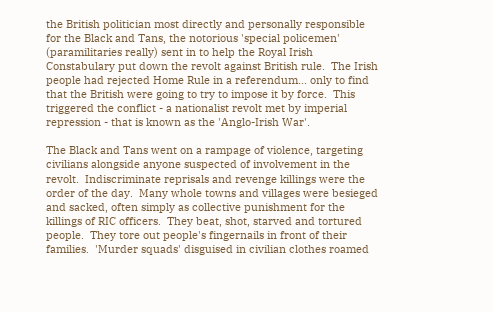the British politician most directly and personally responsible for the Black and Tans, the notorious 'special policemen' (paramilitaries really) sent in to help the Royal Irish Constabulary put down the revolt against British rule.  The Irish people had rejected Home Rule in a referendum... only to find that the British were going to try to impose it by force.  This triggered the conflict - a nationalist revolt met by imperial repression - that is known as the 'Anglo-Irish War'.

The Black and Tans went on a rampage of violence, targeting civilians alongside anyone suspected of involvement in the revolt.  Indiscriminate reprisals and revenge killings were the order of the day.  Many whole towns and villages were besieged and sacked, often simply as collective punishment for the killings of RIC officers.  They beat, shot, starved and tortured people.  They tore out people's fingernails in front of their families.  'Murder squads' disguised in civilian clothes roamed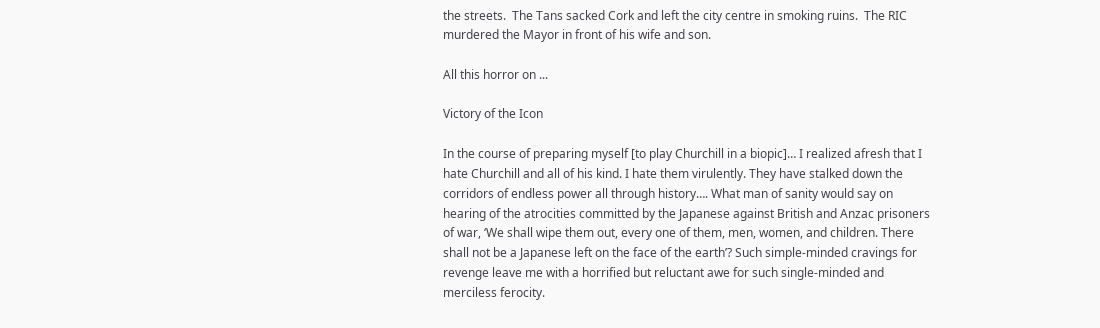the streets.  The Tans sacked Cork and left the city centre in smoking ruins.  The RIC murdered the Mayor in front of his wife and son.

All this horror on ...

Victory of the Icon

In the course of preparing myself [to play Churchill in a biopic]… I realized afresh that I hate Churchill and all of his kind. I hate them virulently. They have stalked down the corridors of endless power all through history…. What man of sanity would say on hearing of the atrocities committed by the Japanese against British and Anzac prisoners of war, ‘We shall wipe them out, every one of them, men, women, and children. There shall not be a Japanese left on the face of the earth’? Such simple-minded cravings for revenge leave me with a horrified but reluctant awe for such single-minded and merciless ferocity.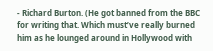- Richard Burton. (He got banned from the BBC for writing that. Which must’ve really burned him as he lounged around in Hollywood with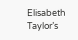Elisabeth Taylor’s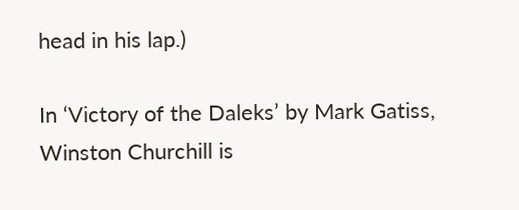head in his lap.)

In ‘Victory of the Daleks’ by Mark Gatiss, Winston Churchill is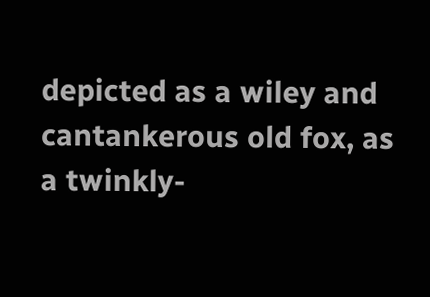depicted as a wiley and cantankerous old fox, as a twinkly-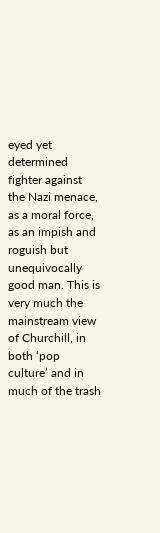eyed yet determined fighter against the Nazi menace, as a moral force, as an impish and roguish but unequivocally good man. This is very much the mainstream view of Churchill, in both ‘pop culture’ and in much of the trash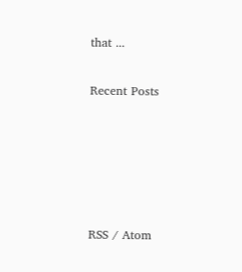that ...

Recent Posts





RSS / Atom